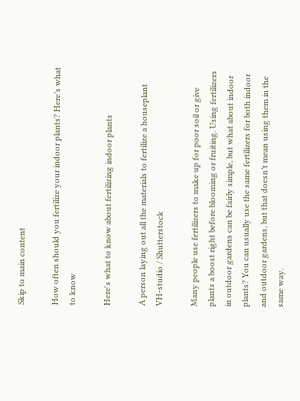Skip to main content

How often should you fertilize your indoor plants? Here’s what to know

Here's what to know about fertilizing indoor plants

A person laying out all the materials to fertilize a houseplant
VH-studio / Shutterstock

Many people use fertilizers to make up for poor soil or give plants a boost right before blooming or fruiting. Using fertilizers in outdoor gardens can be fairly simple, but what about indoor plants? You can usually use the same fertilizers for both indoor and outdoor gardens, but that doesn’t mean using them in the same way.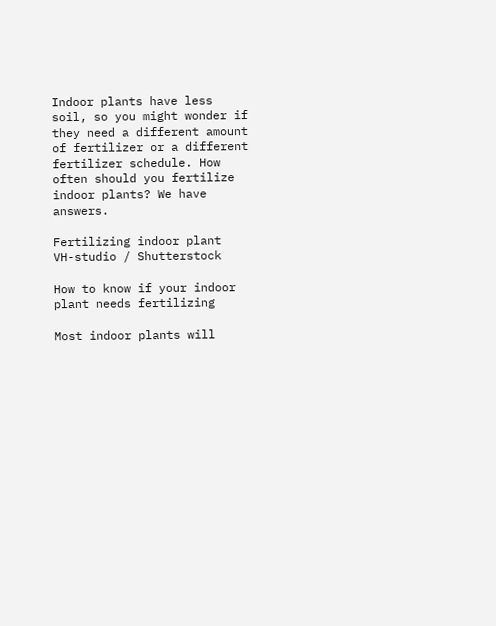Indoor plants have less soil, so you might wonder if they need a different amount of fertilizer or a different fertilizer schedule. How often should you fertilize indoor plants? We have answers.

Fertilizing indoor plant
VH-studio / Shutterstock

How to know if your indoor plant needs fertilizing

Most indoor plants will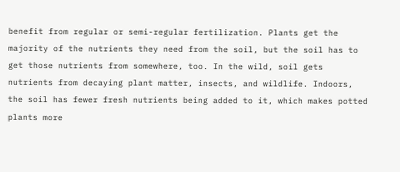benefit from regular or semi-regular fertilization. Plants get the majority of the nutrients they need from the soil, but the soil has to get those nutrients from somewhere, too. In the wild, soil gets nutrients from decaying plant matter, insects, and wildlife. Indoors, the soil has fewer fresh nutrients being added to it, which makes potted plants more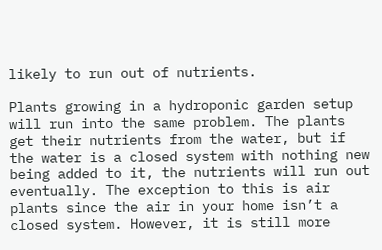likely to run out of nutrients.

Plants growing in a hydroponic garden setup will run into the same problem. The plants get their nutrients from the water, but if the water is a closed system with nothing new being added to it, the nutrients will run out eventually. The exception to this is air plants since the air in your home isn’t a closed system. However, it is still more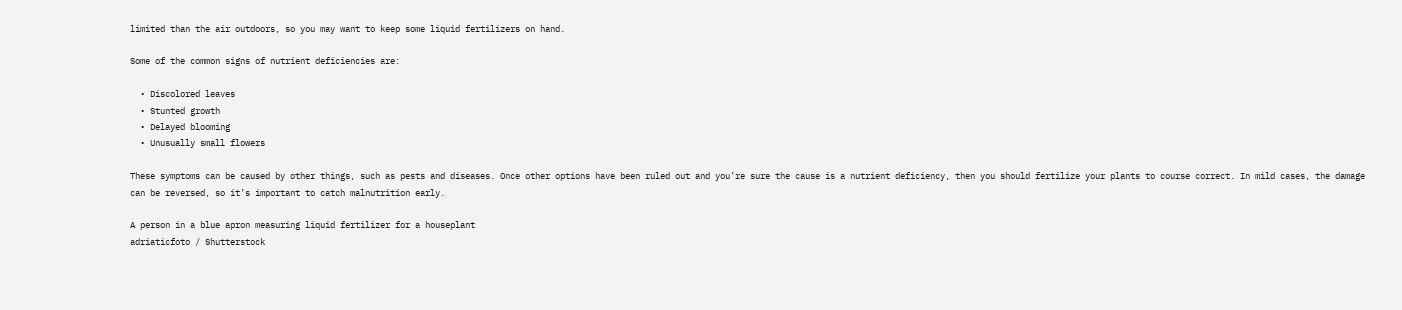limited than the air outdoors, so you may want to keep some liquid fertilizers on hand.

Some of the common signs of nutrient deficiencies are:

  • Discolored leaves
  • Stunted growth
  • Delayed blooming
  • Unusually small flowers

These symptoms can be caused by other things, such as pests and diseases. Once other options have been ruled out and you’re sure the cause is a nutrient deficiency, then you should fertilize your plants to course correct. In mild cases, the damage can be reversed, so it’s important to catch malnutrition early.

A person in a blue apron measuring liquid fertilizer for a houseplant
adriaticfoto / Shutterstock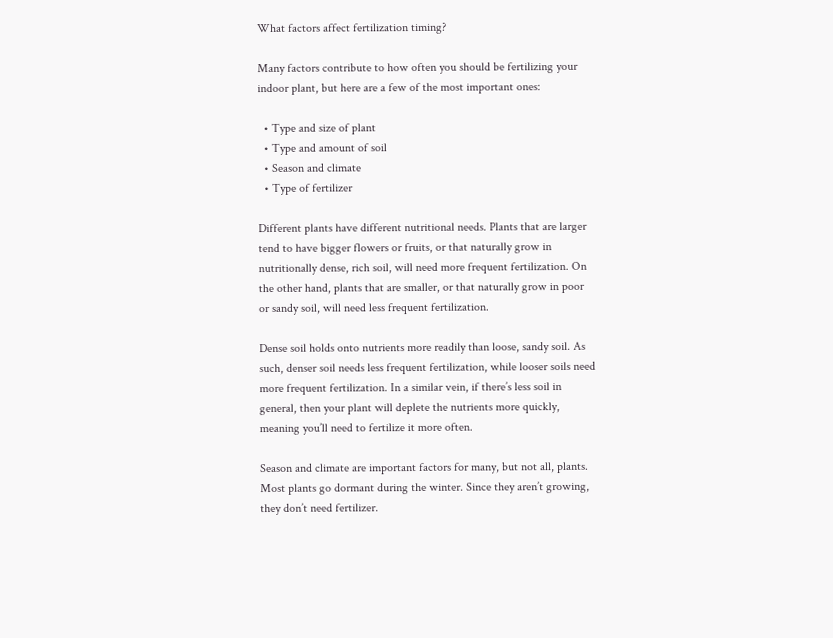What factors affect fertilization timing?

Many factors contribute to how often you should be fertilizing your indoor plant, but here are a few of the most important ones:

  • Type and size of plant
  • Type and amount of soil
  • Season and climate
  • Type of fertilizer

Different plants have different nutritional needs. Plants that are larger tend to have bigger flowers or fruits, or that naturally grow in nutritionally dense, rich soil, will need more frequent fertilization. On the other hand, plants that are smaller, or that naturally grow in poor or sandy soil, will need less frequent fertilization.

Dense soil holds onto nutrients more readily than loose, sandy soil. As such, denser soil needs less frequent fertilization, while looser soils need more frequent fertilization. In a similar vein, if there’s less soil in general, then your plant will deplete the nutrients more quickly, meaning you’ll need to fertilize it more often.

Season and climate are important factors for many, but not all, plants. Most plants go dormant during the winter. Since they aren’t growing, they don’t need fertilizer.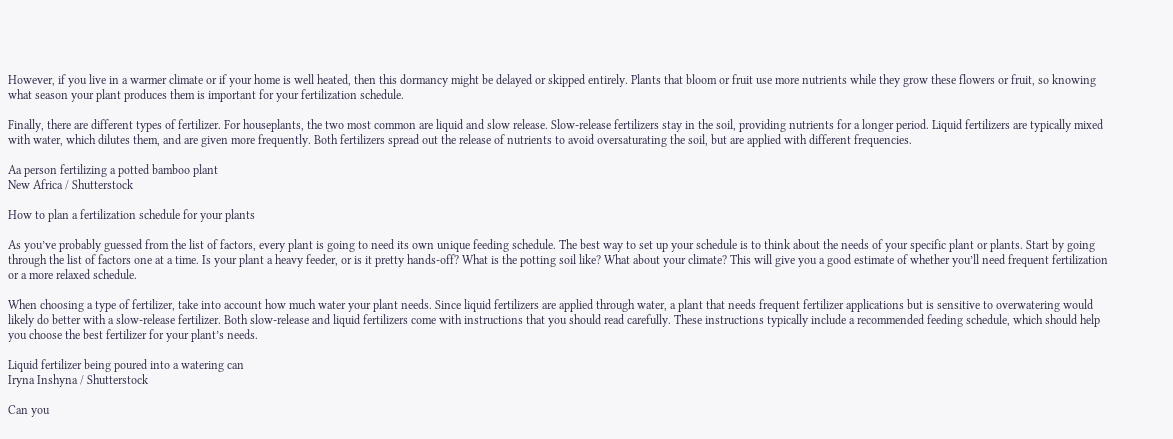However, if you live in a warmer climate or if your home is well heated, then this dormancy might be delayed or skipped entirely. Plants that bloom or fruit use more nutrients while they grow these flowers or fruit, so knowing what season your plant produces them is important for your fertilization schedule.

Finally, there are different types of fertilizer. For houseplants, the two most common are liquid and slow release. Slow-release fertilizers stay in the soil, providing nutrients for a longer period. Liquid fertilizers are typically mixed with water, which dilutes them, and are given more frequently. Both fertilizers spread out the release of nutrients to avoid oversaturating the soil, but are applied with different frequencies.

Aa person fertilizing a potted bamboo plant
New Africa / Shutterstock

How to plan a fertilization schedule for your plants

As you’ve probably guessed from the list of factors, every plant is going to need its own unique feeding schedule. The best way to set up your schedule is to think about the needs of your specific plant or plants. Start by going through the list of factors one at a time. Is your plant a heavy feeder, or is it pretty hands-off? What is the potting soil like? What about your climate? This will give you a good estimate of whether you’ll need frequent fertilization or a more relaxed schedule.

When choosing a type of fertilizer, take into account how much water your plant needs. Since liquid fertilizers are applied through water, a plant that needs frequent fertilizer applications but is sensitive to overwatering would likely do better with a slow-release fertilizer. Both slow-release and liquid fertilizers come with instructions that you should read carefully. These instructions typically include a recommended feeding schedule, which should help you choose the best fertilizer for your plant’s needs.

Liquid fertilizer being poured into a watering can
Iryna Inshyna / Shutterstock

Can you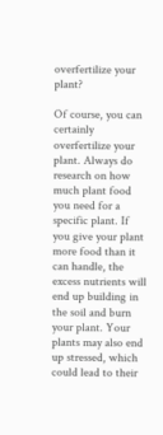overfertilize your plant?

Of course, you can certainly overfertilize your plant. Always do research on how much plant food you need for a specific plant. If you give your plant more food than it can handle, the excess nutrients will end up building in the soil and burn your plant. Your plants may also end up stressed, which could lead to their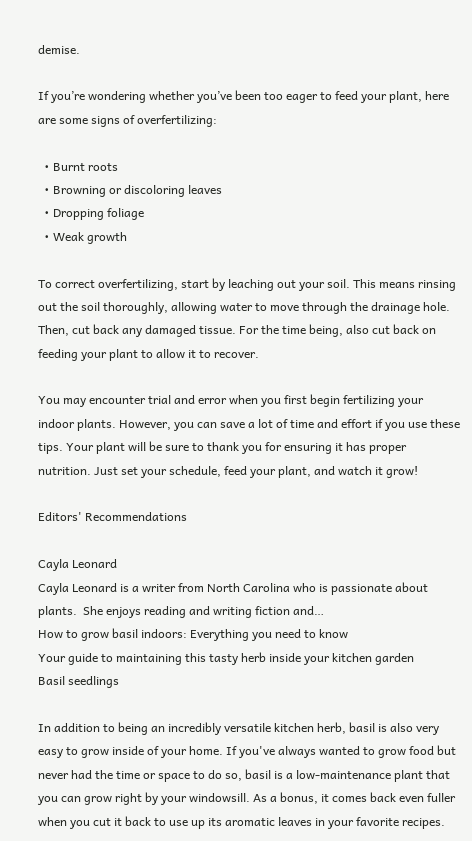demise.

If you’re wondering whether you’ve been too eager to feed your plant, here are some signs of overfertilizing:

  • Burnt roots
  • Browning or discoloring leaves
  • Dropping foliage
  • Weak growth

To correct overfertilizing, start by leaching out your soil. This means rinsing out the soil thoroughly, allowing water to move through the drainage hole. Then, cut back any damaged tissue. For the time being, also cut back on feeding your plant to allow it to recover.

You may encounter trial and error when you first begin fertilizing your indoor plants. However, you can save a lot of time and effort if you use these tips. Your plant will be sure to thank you for ensuring it has proper nutrition. Just set your schedule, feed your plant, and watch it grow!

Editors' Recommendations

Cayla Leonard
Cayla Leonard is a writer from North Carolina who is passionate about plants.  She enjoys reading and writing fiction and…
How to grow basil indoors: Everything you need to know
Your guide to maintaining this tasty herb inside your kitchen garden
Basil seedlings

In addition to being an incredibly versatile kitchen herb, basil is also very easy to grow inside of your home. If you've always wanted to grow food but never had the time or space to do so, basil is a low-maintenance plant that you can grow right by your windowsill. As a bonus, it comes back even fuller when you cut it back to use up its aromatic leaves in your favorite recipes.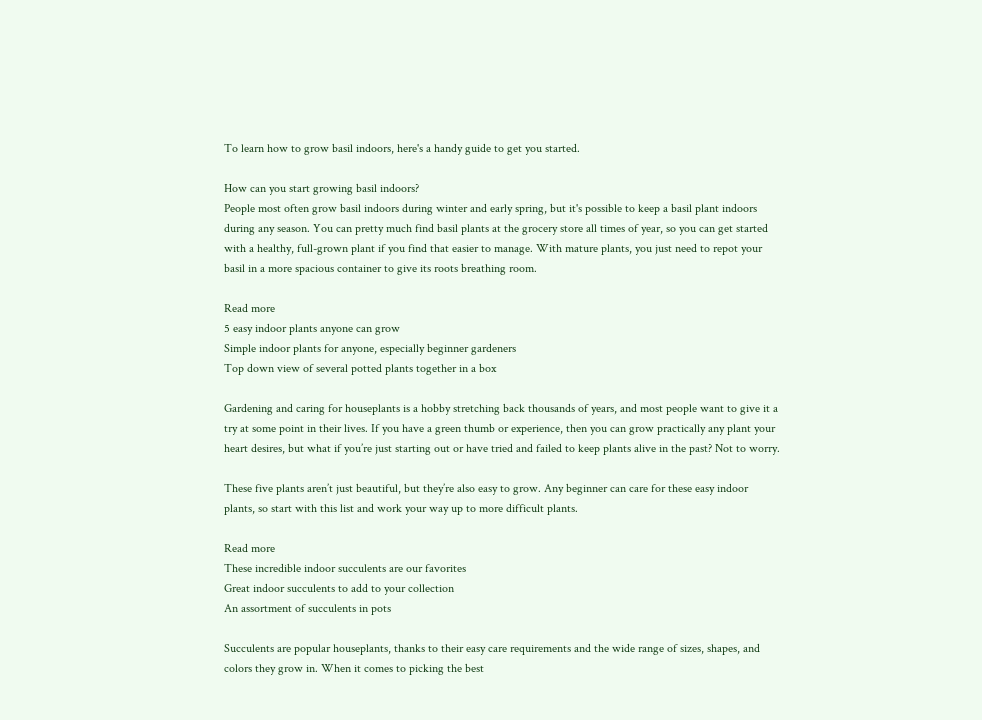To learn how to grow basil indoors, here's a handy guide to get you started.

How can you start growing basil indoors?
People most often grow basil indoors during winter and early spring, but it's possible to keep a basil plant indoors during any season. You can pretty much find basil plants at the grocery store all times of year, so you can get started with a healthy, full-grown plant if you find that easier to manage. With mature plants, you just need to repot your basil in a more spacious container to give its roots breathing room.

Read more
5 easy indoor plants anyone can grow
Simple indoor plants for anyone, especially beginner gardeners
Top down view of several potted plants together in a box

Gardening and caring for houseplants is a hobby stretching back thousands of years, and most people want to give it a try at some point in their lives. If you have a green thumb or experience, then you can grow practically any plant your heart desires, but what if you’re just starting out or have tried and failed to keep plants alive in the past? Not to worry.

These five plants aren’t just beautiful, but they’re also easy to grow. Any beginner can care for these easy indoor plants, so start with this list and work your way up to more difficult plants.

Read more
These incredible indoor succulents are our favorites
Great indoor succulents to add to your collection
An assortment of succulents in pots

Succulents are popular houseplants, thanks to their easy care requirements and the wide range of sizes, shapes, and colors they grow in. When it comes to picking the best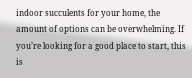indoor succulents for your home, the amount of options can be overwhelming. If you’re looking for a good place to start, this is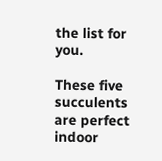the list for you.

These five succulents are perfect indoor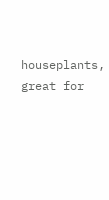houseplants, great for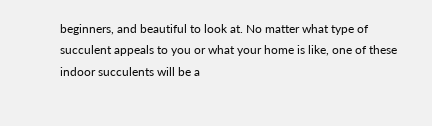beginners, and beautiful to look at. No matter what type of succulent appeals to you or what your home is like, one of these indoor succulents will be a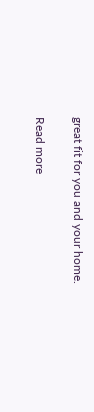great fit for you and your home.

Read more